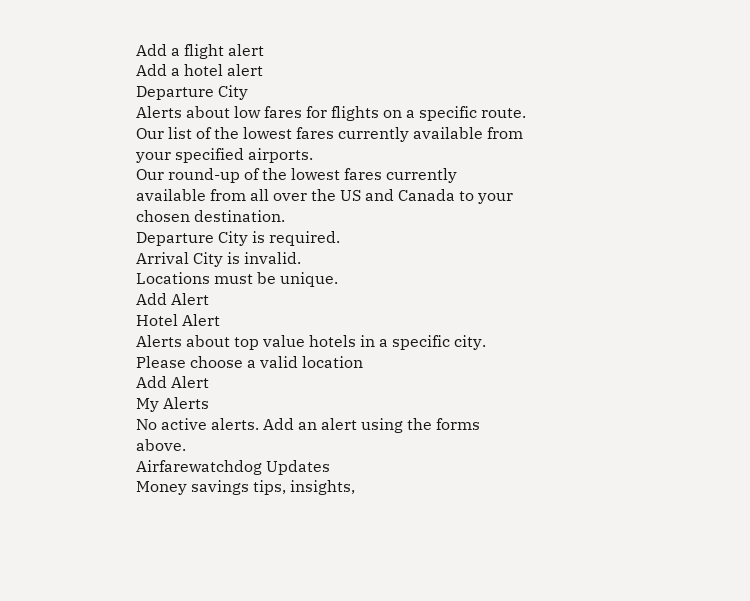Add a flight alert
Add a hotel alert
Departure City
Alerts about low fares for flights on a specific route.
Our list of the lowest fares currently available from your specified airports.
Our round-up of the lowest fares currently available from all over the US and Canada to your chosen destination.
Departure City is required.
Arrival City is invalid.
Locations must be unique.
Add Alert
Hotel Alert
Alerts about top value hotels in a specific city.
Please choose a valid location
Add Alert
My Alerts
No active alerts. Add an alert using the forms above.
Airfarewatchdog Updates
Money savings tips, insights,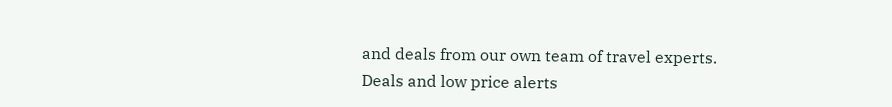and deals from our own team of travel experts.
Deals and low price alerts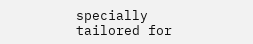specially tailored for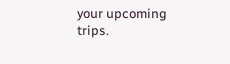your upcoming trips.